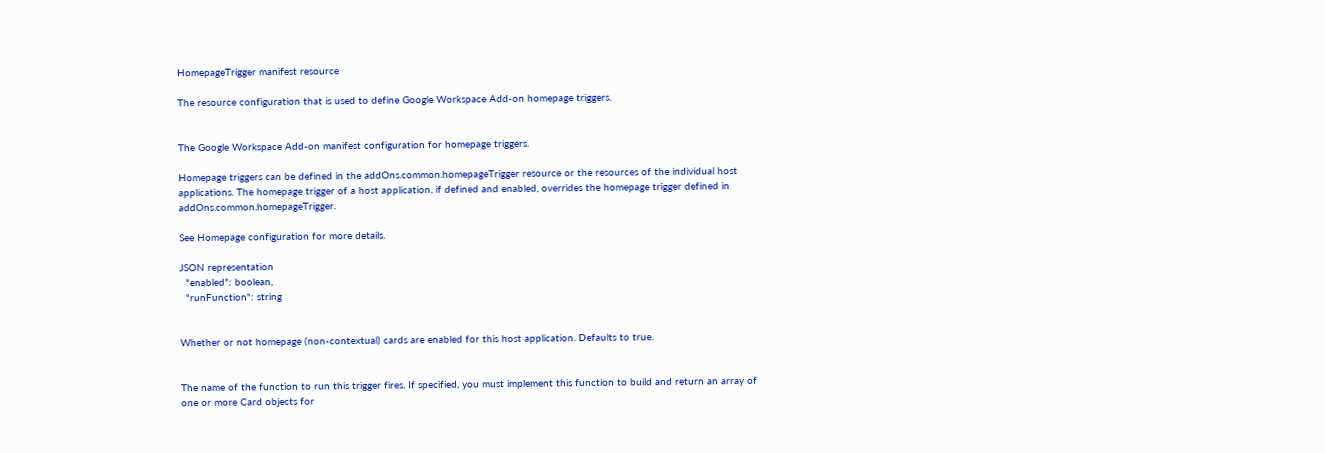HomepageTrigger manifest resource

The resource configuration that is used to define Google Workspace Add-on homepage triggers.


The Google Workspace Add-on manifest configuration for homepage triggers.

Homepage triggers can be defined in the addOns.common.homepageTrigger resource or the resources of the individual host applications. The homepage trigger of a host application, if defined and enabled, overrides the homepage trigger defined in addOns.common.homepageTrigger.

See Homepage configuration for more details.

JSON representation
  "enabled": boolean,
  "runFunction": string


Whether or not homepage (non-contextual) cards are enabled for this host application. Defaults to true.


The name of the function to run this trigger fires. If specified, you must implement this function to build and return an array of one or more Card objects for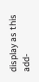display as this add-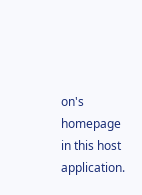on's homepage in this host application.